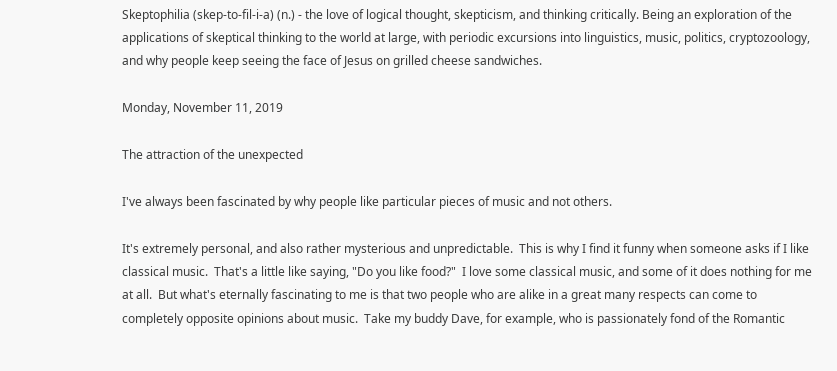Skeptophilia (skep-to-fil-i-a) (n.) - the love of logical thought, skepticism, and thinking critically. Being an exploration of the applications of skeptical thinking to the world at large, with periodic excursions into linguistics, music, politics, cryptozoology, and why people keep seeing the face of Jesus on grilled cheese sandwiches.

Monday, November 11, 2019

The attraction of the unexpected

I've always been fascinated by why people like particular pieces of music and not others.

It's extremely personal, and also rather mysterious and unpredictable.  This is why I find it funny when someone asks if I like classical music.  That's a little like saying, "Do you like food?"  I love some classical music, and some of it does nothing for me at all.  But what's eternally fascinating to me is that two people who are alike in a great many respects can come to completely opposite opinions about music.  Take my buddy Dave, for example, who is passionately fond of the Romantic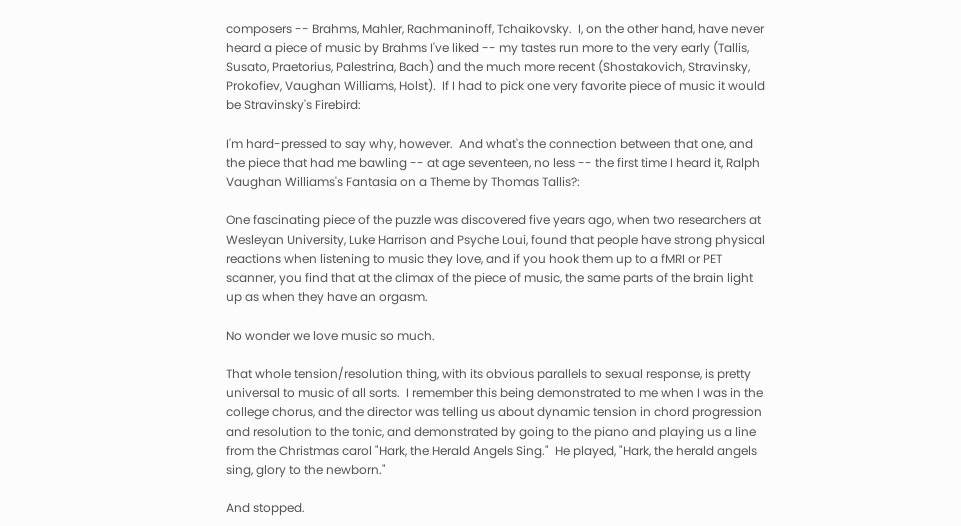composers -- Brahms, Mahler, Rachmaninoff, Tchaikovsky.  I, on the other hand, have never heard a piece of music by Brahms I've liked -- my tastes run more to the very early (Tallis, Susato, Praetorius, Palestrina, Bach) and the much more recent (Shostakovich, Stravinsky, Prokofiev, Vaughan Williams, Holst).  If I had to pick one very favorite piece of music it would be Stravinsky's Firebird:

I'm hard-pressed to say why, however.  And what's the connection between that one, and the piece that had me bawling -- at age seventeen, no less -- the first time I heard it, Ralph Vaughan Williams's Fantasia on a Theme by Thomas Tallis?:

One fascinating piece of the puzzle was discovered five years ago, when two researchers at Wesleyan University, Luke Harrison and Psyche Loui, found that people have strong physical reactions when listening to music they love, and if you hook them up to a fMRI or PET scanner, you find that at the climax of the piece of music, the same parts of the brain light up as when they have an orgasm.

No wonder we love music so much.

That whole tension/resolution thing, with its obvious parallels to sexual response, is pretty universal to music of all sorts.  I remember this being demonstrated to me when I was in the college chorus, and the director was telling us about dynamic tension in chord progression and resolution to the tonic, and demonstrated by going to the piano and playing us a line from the Christmas carol "Hark, the Herald Angels Sing."  He played, "Hark, the herald angels sing, glory to the newborn."

And stopped.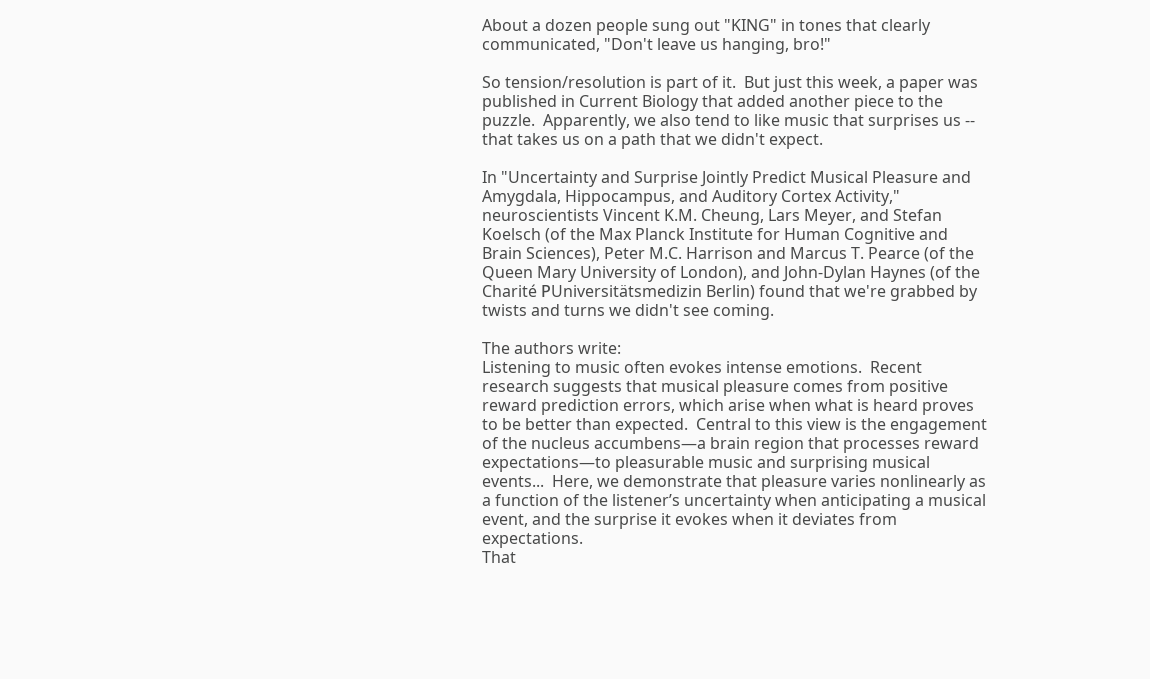About a dozen people sung out "KING" in tones that clearly communicated, "Don't leave us hanging, bro!"

So tension/resolution is part of it.  But just this week, a paper was published in Current Biology that added another piece to the puzzle.  Apparently, we also tend to like music that surprises us -- that takes us on a path that we didn't expect.

In "Uncertainty and Surprise Jointly Predict Musical Pleasure and Amygdala, Hippocampus, and Auditory Cortex Activity," neuroscientists Vincent K.M. Cheung, Lars Meyer, and Stefan Koelsch (of the Max Planck Institute for Human Cognitive and Brain Sciences), Peter M.C. Harrison and Marcus T. Pearce (of the Queen Mary University of London), and John-Dylan Haynes (of the Charité РUniversitätsmedizin Berlin) found that we're grabbed by twists and turns we didn't see coming.

The authors write:
Listening to music often evokes intense emotions.  Recent research suggests that musical pleasure comes from positive reward prediction errors, which arise when what is heard proves to be better than expected.  Central to this view is the engagement of the nucleus accumbens—a brain region that processes reward expectations—to pleasurable music and surprising musical events...  Here, we demonstrate that pleasure varies nonlinearly as a function of the listener’s uncertainty when anticipating a musical event, and the surprise it evokes when it deviates from expectations.
That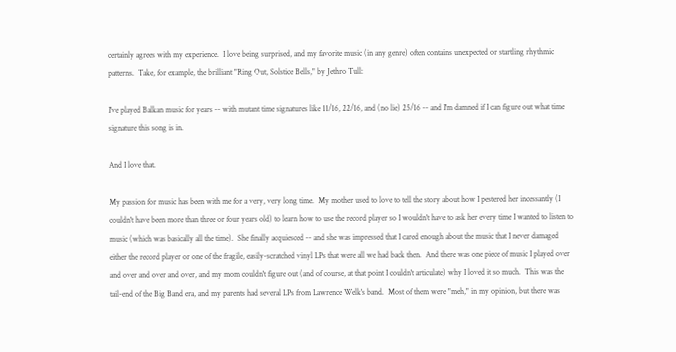certainly agrees with my experience.  I love being surprised, and my favorite music (in any genre) often contains unexpected or startling rhythmic patterns.  Take, for example, the brilliant "Ring Out, Solstice Bells," by Jethro Tull:

I've played Balkan music for years -- with mutant time signatures like 11/16, 22/16, and (no lie) 25/16 -- and I'm damned if I can figure out what time signature this song is in.

And I love that.

My passion for music has been with me for a very, very long time.  My mother used to love to tell the story about how I pestered her incessantly (I couldn't have been more than three or four years old) to learn how to use the record player so I wouldn't have to ask her every time I wanted to listen to music (which was basically all the time).  She finally acquiesced -- and she was impressed that I cared enough about the music that I never damaged either the record player or one of the fragile, easily-scratched vinyl LPs that were all we had back then.  And there was one piece of music I played over and over and over and over, and my mom couldn't figure out (and of course, at that point I couldn't articulate) why I loved it so much.  This was the tail-end of the Big Band era, and my parents had several LPs from Lawrence Welk's band.  Most of them were "meh," in my opinion, but there was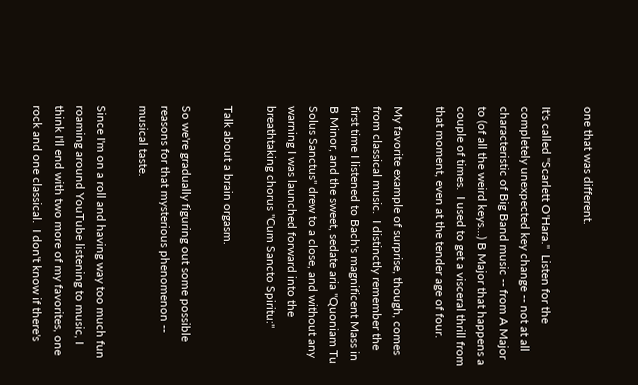one that was different.

It's called "Scarlett O'Hara."  Listen for the completely unexpected key change -- not at all characteristic of Big Band music -- from A Major to (of all the weird keys...) B Major that happens a couple of times.  I used to get a visceral thrill from that moment, even at the tender age of four.

My favorite example of surprise, though, comes from classical music.  I distinctly remember the first time I listened to Bach's magnificent Mass in B Minor, and the sweet, sedate aria "Quoniam Tu Solus Sanctus" drew to a close, and without any warning I was launched forward into the breathtaking chorus "Cum Sancto Spiritu:"

Talk about a brain orgasm.

So we're gradually figuring out some possible reasons for that mysterious phenomenon -- musical taste.

Since I'm on a roll and having way too much fun roaming around YouTube listening to music, I think I'll end with two more of my favorites, one rock and one classical.  I don't know if there's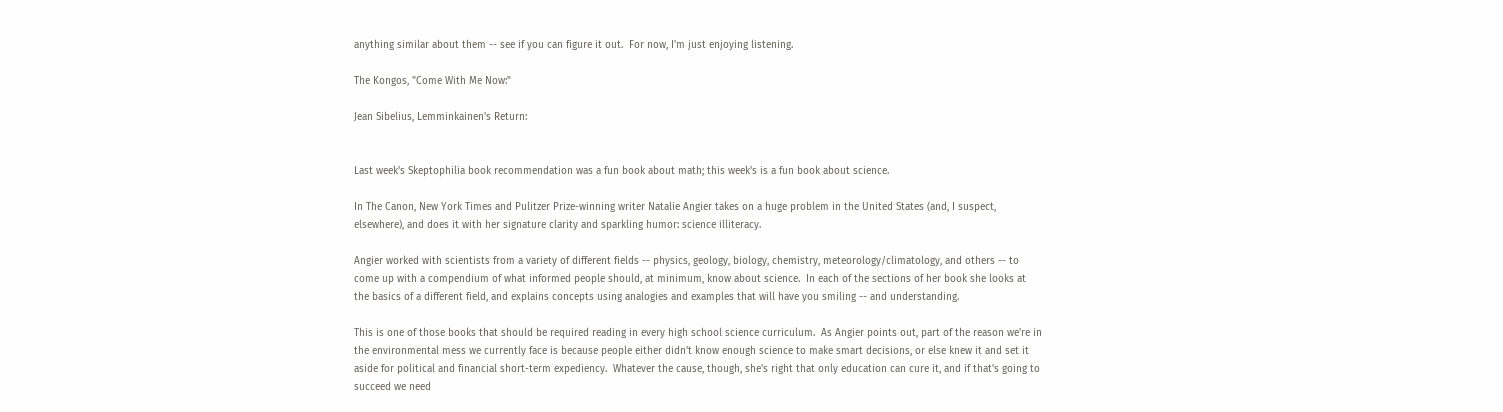anything similar about them -- see if you can figure it out.  For now, I'm just enjoying listening.

The Kongos, "Come With Me Now:"

Jean Sibelius, Lemminkainen's Return:


Last week's Skeptophilia book recommendation was a fun book about math; this week's is a fun book about science.

In The Canon, New York Times and Pulitzer Prize-winning writer Natalie Angier takes on a huge problem in the United States (and, I suspect, elsewhere), and does it with her signature clarity and sparkling humor: science illiteracy.

Angier worked with scientists from a variety of different fields -- physics, geology, biology, chemistry, meteorology/climatology, and others -- to come up with a compendium of what informed people should, at minimum, know about science.  In each of the sections of her book she looks at the basics of a different field, and explains concepts using analogies and examples that will have you smiling -- and understanding.

This is one of those books that should be required reading in every high school science curriculum.  As Angier points out, part of the reason we're in the environmental mess we currently face is because people either didn't know enough science to make smart decisions, or else knew it and set it aside for political and financial short-term expediency.  Whatever the cause, though, she's right that only education can cure it, and if that's going to succeed we need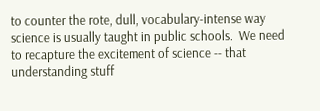to counter the rote, dull, vocabulary-intense way science is usually taught in public schools.  We need to recapture the excitement of science -- that understanding stuff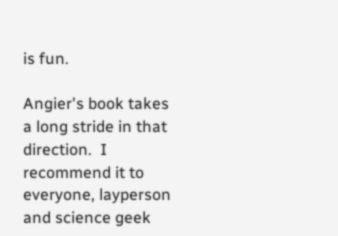is fun.

Angier's book takes a long stride in that direction.  I recommend it to everyone, layperson and science geek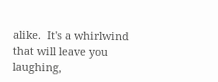alike.  It's a whirlwind that will leave you laughing,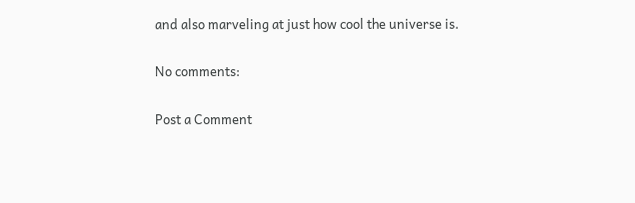and also marveling at just how cool the universe is.

No comments:

Post a Comment